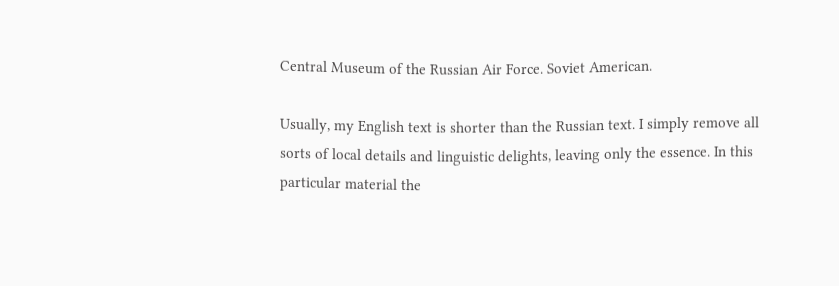Central Museum of the Russian Air Force. Soviet American.

Usually, my English text is shorter than the Russian text. I simply remove all sorts of local details and linguistic delights, leaving only the essence. In this particular material the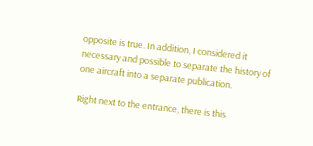opposite is true. In addition, I considered it necessary and possible to separate the history of one aircraft into a separate publication.

Right next to the entrance, there is this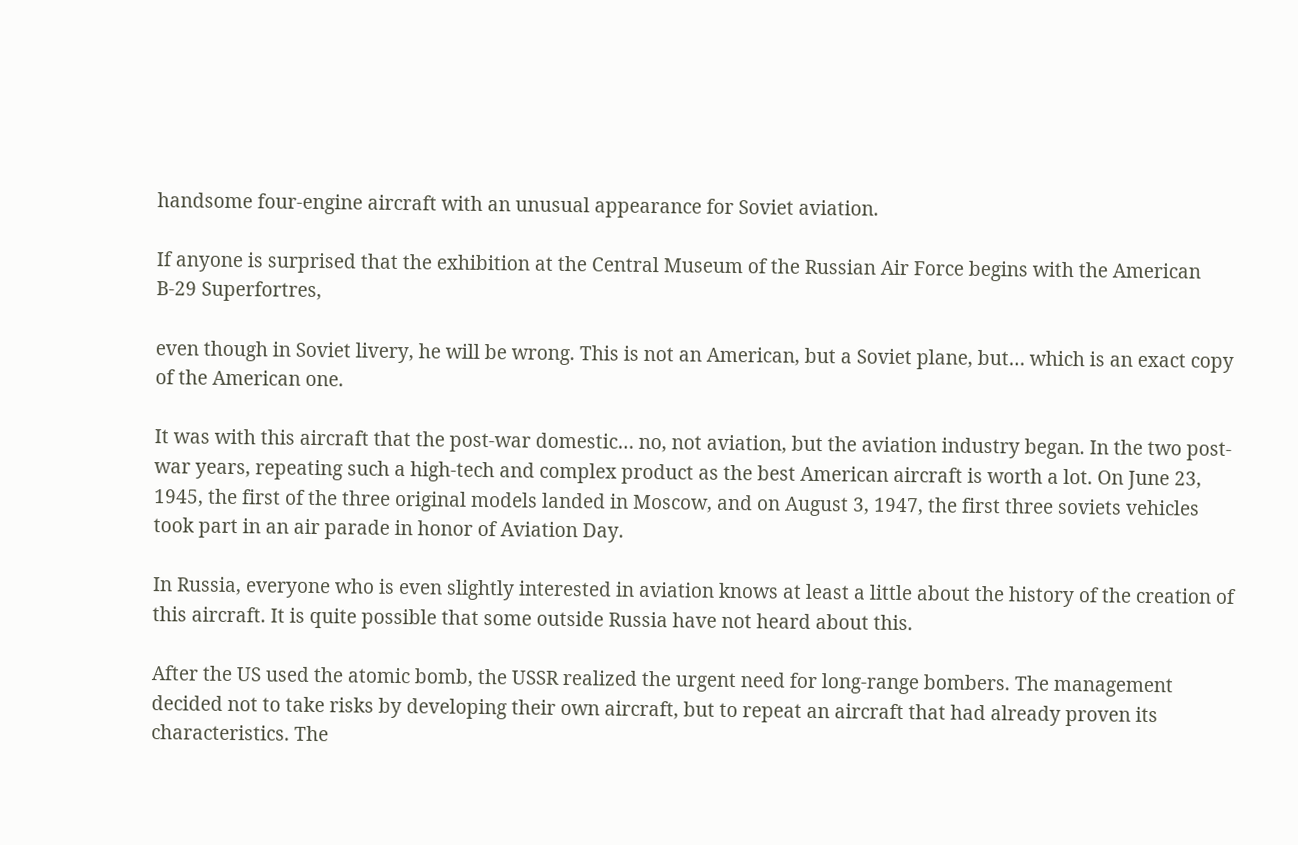handsome four-engine aircraft with an unusual appearance for Soviet aviation.

If anyone is surprised that the exhibition at the Central Museum of the Russian Air Force begins with the American B-29 Superfortres,

even though in Soviet livery, he will be wrong. This is not an American, but a Soviet plane, but… which is an exact copy of the American one.

It was with this aircraft that the post-war domestic… no, not aviation, but the aviation industry began. In the two post-war years, repeating such a high-tech and complex product as the best American aircraft is worth a lot. On June 23, 1945, the first of the three original models landed in Moscow, and on August 3, 1947, the first three soviets vehicles took part in an air parade in honor of Aviation Day.

In Russia, everyone who is even slightly interested in aviation knows at least a little about the history of the creation of this aircraft. It is quite possible that some outside Russia have not heard about this.

After the US used the atomic bomb, the USSR realized the urgent need for long-range bombers. The management decided not to take risks by developing their own aircraft, but to repeat an aircraft that had already proven its characteristics. The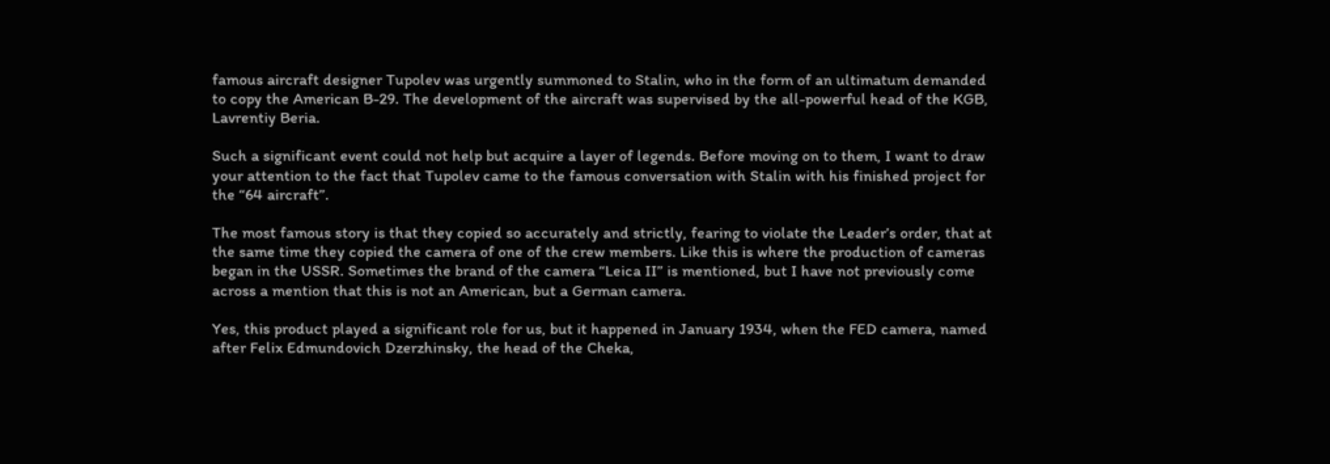famous aircraft designer Tupolev was urgently summoned to Stalin, who in the form of an ultimatum demanded to copy the American B-29. The development of the aircraft was supervised by the all-powerful head of the KGB, Lavrentiy Beria.

Such a significant event could not help but acquire a layer of legends. Before moving on to them, I want to draw your attention to the fact that Tupolev came to the famous conversation with Stalin with his finished project for the “64 aircraft”.

The most famous story is that they copied so accurately and strictly, fearing to violate the Leader’s order, that at the same time they copied the camera of one of the crew members. Like this is where the production of cameras began in the USSR. Sometimes the brand of the camera “Leica II” is mentioned, but I have not previously come across a mention that this is not an American, but a German camera.

Yes, this product played a significant role for us, but it happened in January 1934, when the FED camera, named after Felix Edmundovich Dzerzhinsky, the head of the Cheka,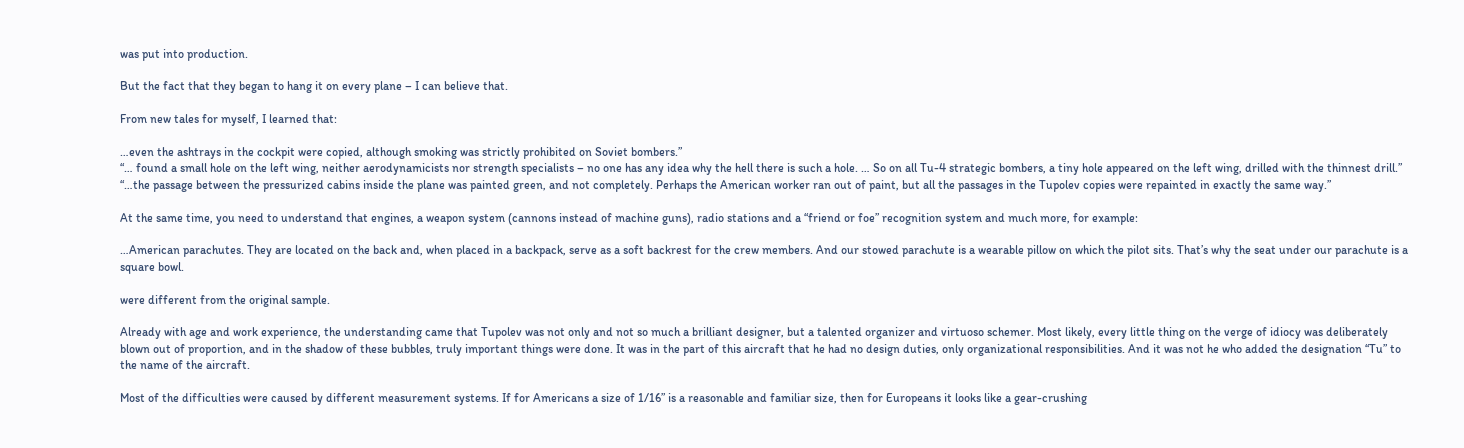was put into production.

But the fact that they began to hang it on every plane – I can believe that.

From new tales for myself, I learned that:

…even the ashtrays in the cockpit were copied, although smoking was strictly prohibited on Soviet bombers.”
“… found a small hole on the left wing, neither aerodynamicists nor strength specialists – no one has any idea why the hell there is such a hole. … So on all Tu-4 strategic bombers, a tiny hole appeared on the left wing, drilled with the thinnest drill.”
“…the passage between the pressurized cabins inside the plane was painted green, and not completely. Perhaps the American worker ran out of paint, but all the passages in the Tupolev copies were repainted in exactly the same way.”

At the same time, you need to understand that engines, a weapon system (cannons instead of machine guns), radio stations and a “friend or foe” recognition system and much more, for example:

…American parachutes. They are located on the back and, when placed in a backpack, serve as a soft backrest for the crew members. And our stowed parachute is a wearable pillow on which the pilot sits. That’s why the seat under our parachute is a square bowl.

were different from the original sample.

Already with age and work experience, the understanding came that Tupolev was not only and not so much a brilliant designer, but a talented organizer and virtuoso schemer. Most likely, every little thing on the verge of idiocy was deliberately blown out of proportion, and in the shadow of these bubbles, truly important things were done. It was in the part of this aircraft that he had no design duties, only organizational responsibilities. And it was not he who added the designation “Tu” to the name of the aircraft.

Most of the difficulties were caused by different measurement systems. If for Americans a size of 1/16” is a reasonable and familiar size, then for Europeans it looks like a gear-crushing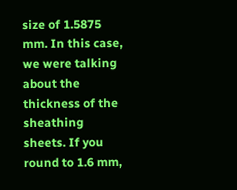size of 1.5875 mm. In this case, we were talking about the thickness of the sheathing sheets. If you round to 1.6 mm,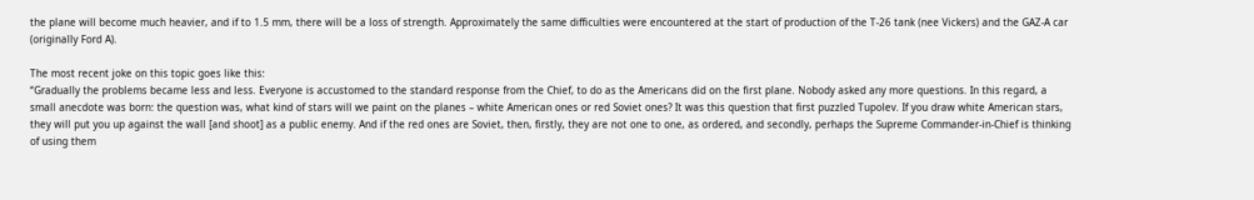the plane will become much heavier, and if to 1.5 mm, there will be a loss of strength. Approximately the same difficulties were encountered at the start of production of the T-26 tank (nee Vickers) and the GAZ-A car (originally Ford A).

The most recent joke on this topic goes like this:
“Gradually the problems became less and less. Everyone is accustomed to the standard response from the Chief, to do as the Americans did on the first plane. Nobody asked any more questions. In this regard, a small anecdote was born: the question was, what kind of stars will we paint on the planes – white American ones or red Soviet ones? It was this question that first puzzled Tupolev. If you draw white American stars, they will put you up against the wall [and shoot] as a public enemy. And if the red ones are Soviet, then, firstly, they are not one to one, as ordered, and secondly, perhaps the Supreme Commander-in-Chief is thinking of using them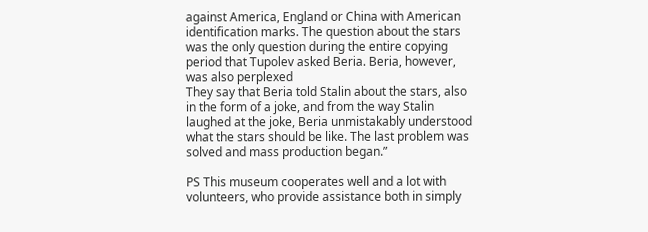against America, England or China with American identification marks. The question about the stars was the only question during the entire copying period that Tupolev asked Beria. Beria, however, was also perplexed
They say that Beria told Stalin about the stars, also in the form of a joke, and from the way Stalin laughed at the joke, Beria unmistakably understood what the stars should be like. The last problem was solved and mass production began.”

PS This museum cooperates well and a lot with volunteers, who provide assistance both in simply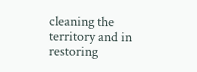cleaning the territory and in restoring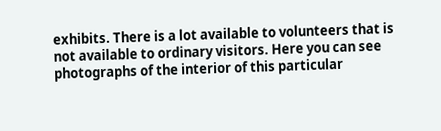exhibits. There is a lot available to volunteers that is not available to ordinary visitors. Here you can see photographs of the interior of this particular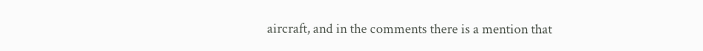aircraft, and in the comments there is a mention that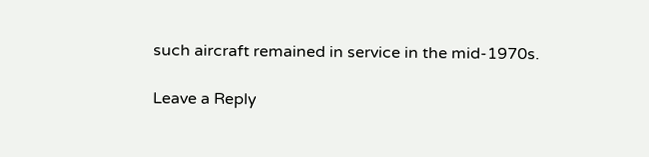such aircraft remained in service in the mid-1970s.

Leave a Reply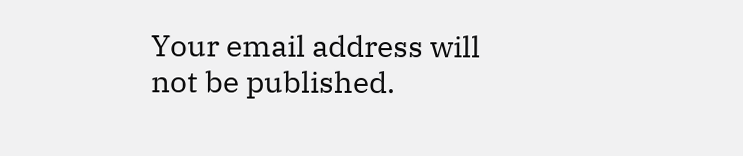Your email address will not be published.